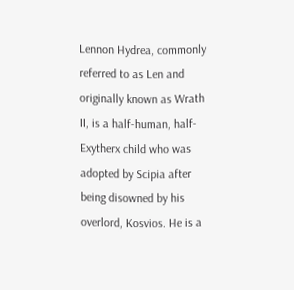Lennon Hydrea, commonly referred to as Len and originally known as Wrath II, is a half-human, half-Exytherx child who was adopted by Scipia after being disowned by his overlord, Kosvios. He is a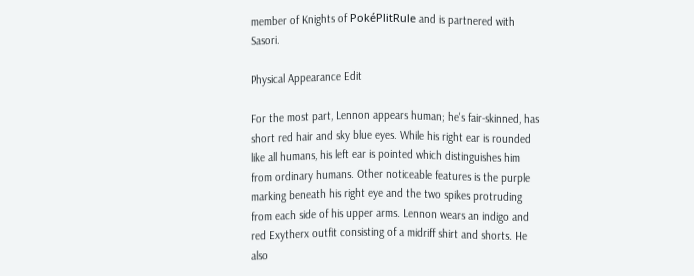member of Knights of PokéPlitRule and is partnered with Sasori.

Physical Appearance Edit

For the most part, Lennon appears human; he's fair-skinned, has short red hair and sky blue eyes. While his right ear is rounded like all humans, his left ear is pointed which distinguishes him from ordinary humans. Other noticeable features is the purple marking beneath his right eye and the two spikes protruding from each side of his upper arms. Lennon wears an indigo and red Exytherx outfit consisting of a midriff shirt and shorts. He also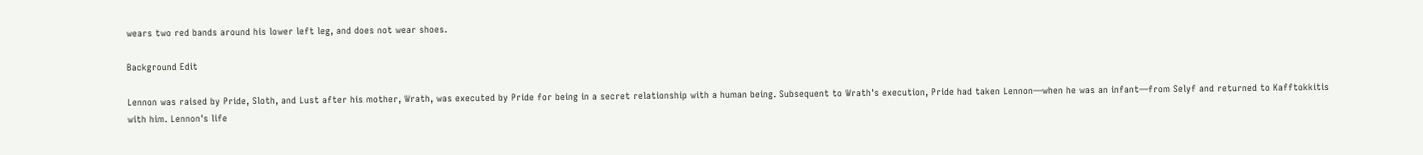wears two red bands around his lower left leg, and does not wear shoes.

Background Edit

Lennon was raised by Pride, Sloth, and Lust after his mother, Wrath, was executed by Pride for being in a secret relationship with a human being. Subsequent to Wrath's execution, Pride had taken Lennon—when he was an infant—from Selyf and returned to Kafftokkitis with him. Lennon's life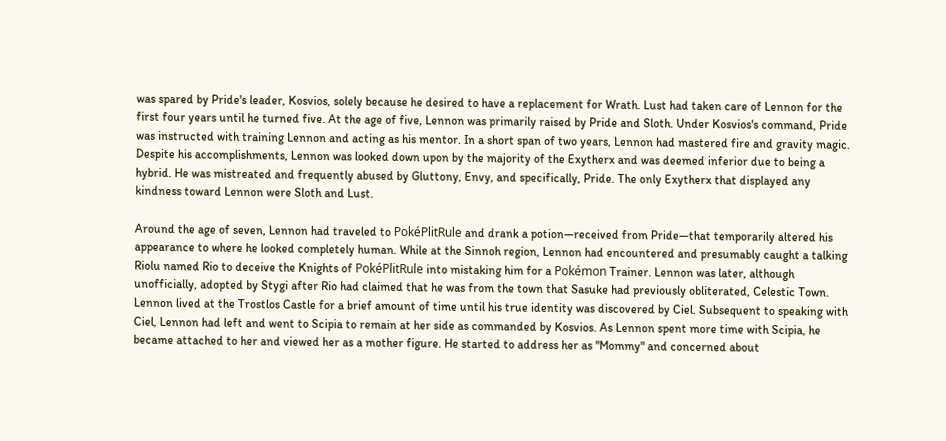was spared by Pride's leader, Kosvios, solely because he desired to have a replacement for Wrath. Lust had taken care of Lennon for the first four years until he turned five. At the age of five, Lennon was primarily raised by Pride and Sloth. Under Kosvios's command, Pride was instructed with training Lennon and acting as his mentor. In a short span of two years, Lennon had mastered fire and gravity magic. Despite his accomplishments, Lennon was looked down upon by the majority of the Exytherx and was deemed inferior due to being a hybrid. He was mistreated and frequently abused by Gluttony, Envy, and specifically, Pride. The only Exytherx that displayed any kindness toward Lennon were Sloth and Lust.

Around the age of seven, Lennon had traveled to PokéPlitRule and drank a potion—received from Pride—that temporarily altered his appearance to where he looked completely human. While at the Sinnoh region, Lennon had encountered and presumably caught a talking Riolu named Rio to deceive the Knights of PokéPlitRule into mistaking him for a Pokémon Trainer. Lennon was later, although unofficially, adopted by Stygi after Rio had claimed that he was from the town that Sasuke had previously obliterated, Celestic Town. Lennon lived at the Trostlos Castle for a brief amount of time until his true identity was discovered by Ciel. Subsequent to speaking with Ciel, Lennon had left and went to Scipia to remain at her side as commanded by Kosvios. As Lennon spent more time with Scipia, he became attached to her and viewed her as a mother figure. He started to address her as "Mommy" and concerned about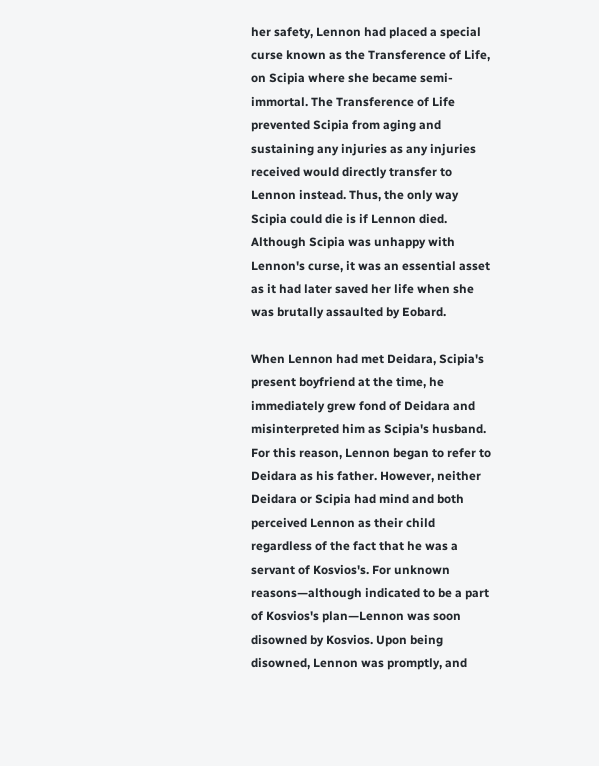her safety, Lennon had placed a special curse known as the Transference of Life, on Scipia where she became semi-immortal. The Transference of Life prevented Scipia from aging and sustaining any injuries as any injuries received would directly transfer to Lennon instead. Thus, the only way Scipia could die is if Lennon died. Although Scipia was unhappy with Lennon's curse, it was an essential asset as it had later saved her life when she was brutally assaulted by Eobard.

When Lennon had met Deidara, Scipia's present boyfriend at the time, he immediately grew fond of Deidara and misinterpreted him as Scipia's husband. For this reason, Lennon began to refer to Deidara as his father. However, neither Deidara or Scipia had mind and both perceived Lennon as their child regardless of the fact that he was a servant of Kosvios's. For unknown reasons—although indicated to be a part of Kosvios's plan—Lennon was soon disowned by Kosvios. Upon being disowned, Lennon was promptly, and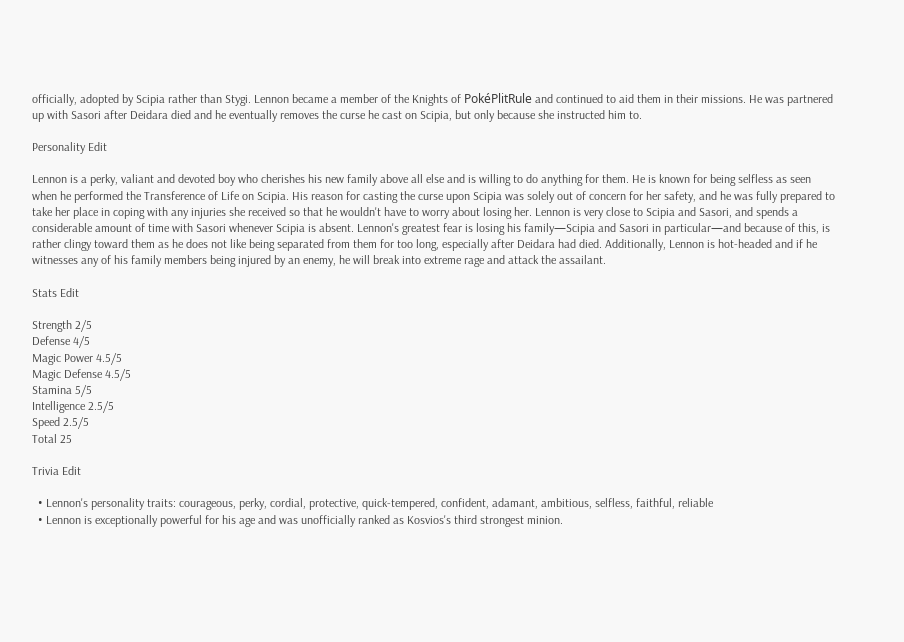officially, adopted by Scipia rather than Stygi. Lennon became a member of the Knights of PokéPlitRule and continued to aid them in their missions. He was partnered up with Sasori after Deidara died and he eventually removes the curse he cast on Scipia, but only because she instructed him to.

Personality Edit

Lennon is a perky, valiant and devoted boy who cherishes his new family above all else and is willing to do anything for them. He is known for being selfless as seen when he performed the Transference of Life on Scipia. His reason for casting the curse upon Scipia was solely out of concern for her safety, and he was fully prepared to take her place in coping with any injuries she received so that he wouldn't have to worry about losing her. Lennon is very close to Scipia and Sasori, and spends a considerable amount of time with Sasori whenever Scipia is absent. Lennon's greatest fear is losing his family—Scipia and Sasori in particular—and because of this, is rather clingy toward them as he does not like being separated from them for too long, especially after Deidara had died. Additionally, Lennon is hot-headed and if he witnesses any of his family members being injured by an enemy, he will break into extreme rage and attack the assailant.

Stats Edit

Strength 2/5
Defense 4/5
Magic Power 4.5/5
Magic Defense 4.5/5
Stamina 5/5
Intelligence 2.5/5
Speed 2.5/5
Total 25

Trivia Edit

  • Lennon's personality traits: courageous, perky, cordial, protective, quick-tempered, confident, adamant, ambitious, selfless, faithful, reliable
  • Lennon is exceptionally powerful for his age and was unofficially ranked as Kosvios's third strongest minion.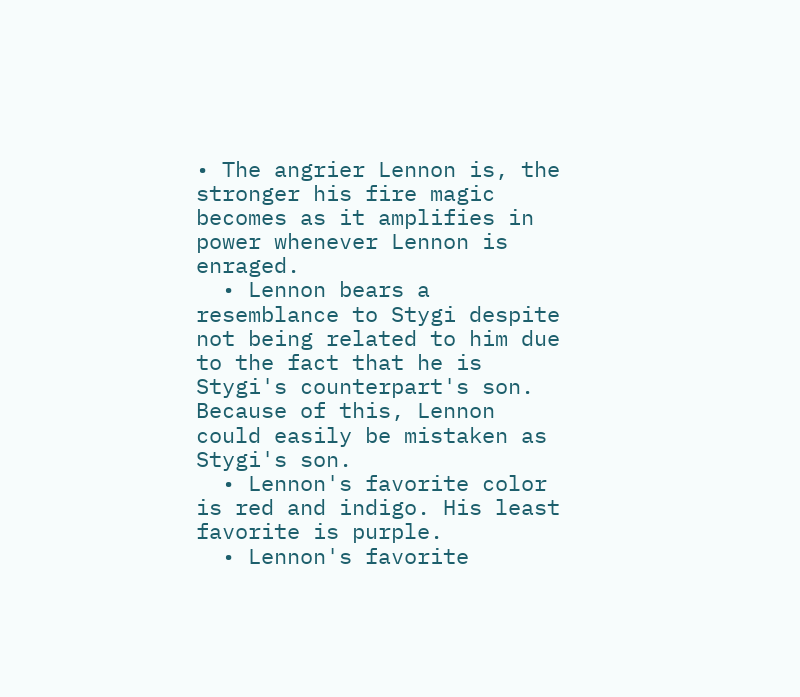• The angrier Lennon is, the stronger his fire magic becomes as it amplifies in power whenever Lennon is enraged.
  • Lennon bears a resemblance to Stygi despite not being related to him due to the fact that he is Stygi's counterpart's son. Because of this, Lennon could easily be mistaken as Stygi's son.
  • Lennon's favorite color is red and indigo. His least favorite is purple.
  • Lennon's favorite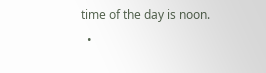time of the day is noon.
  •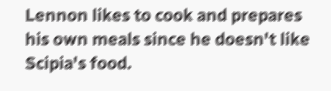Lennon likes to cook and prepares his own meals since he doesn't like Scipia's food.